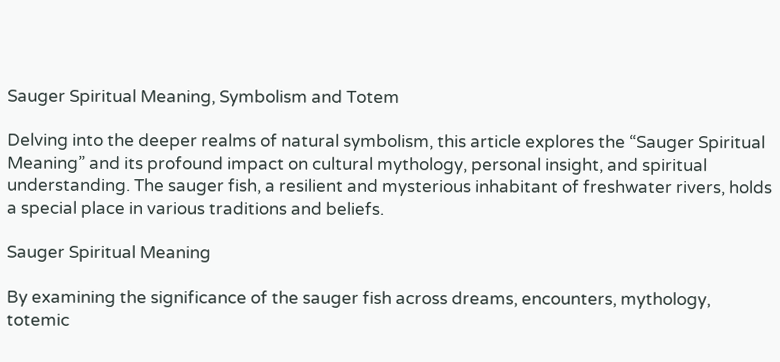Sauger Spiritual Meaning, Symbolism and Totem

Delving into the deeper realms of natural symbolism, this article explores the “Sauger Spiritual Meaning” and its profound impact on cultural mythology, personal insight, and spiritual understanding. The sauger fish, a resilient and mysterious inhabitant of freshwater rivers, holds a special place in various traditions and beliefs.

Sauger Spiritual Meaning

By examining the significance of the sauger fish across dreams, encounters, mythology, totemic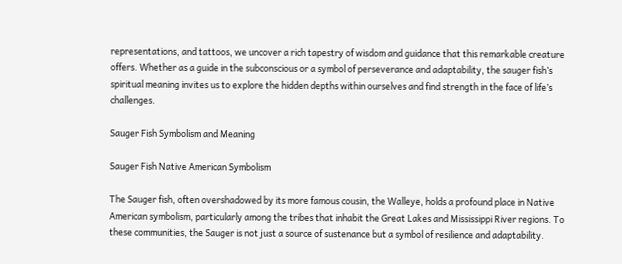representations, and tattoos, we uncover a rich tapestry of wisdom and guidance that this remarkable creature offers. Whether as a guide in the subconscious or a symbol of perseverance and adaptability, the sauger fish’s spiritual meaning invites us to explore the hidden depths within ourselves and find strength in the face of life’s challenges.

Sauger Fish Symbolism and Meaning

Sauger Fish Native American Symbolism

The Sauger fish, often overshadowed by its more famous cousin, the Walleye, holds a profound place in Native American symbolism, particularly among the tribes that inhabit the Great Lakes and Mississippi River regions. To these communities, the Sauger is not just a source of sustenance but a symbol of resilience and adaptability.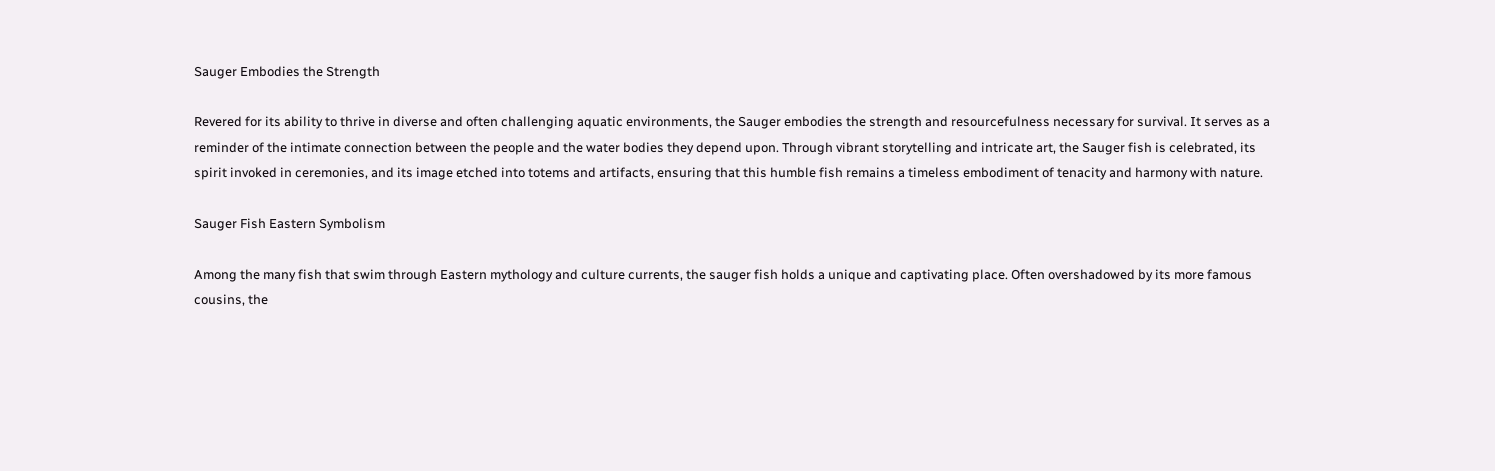Sauger Embodies the Strength

Revered for its ability to thrive in diverse and often challenging aquatic environments, the Sauger embodies the strength and resourcefulness necessary for survival. It serves as a reminder of the intimate connection between the people and the water bodies they depend upon. Through vibrant storytelling and intricate art, the Sauger fish is celebrated, its spirit invoked in ceremonies, and its image etched into totems and artifacts, ensuring that this humble fish remains a timeless embodiment of tenacity and harmony with nature.

Sauger Fish Eastern Symbolism

Among the many fish that swim through Eastern mythology and culture currents, the sauger fish holds a unique and captivating place. Often overshadowed by its more famous cousins, the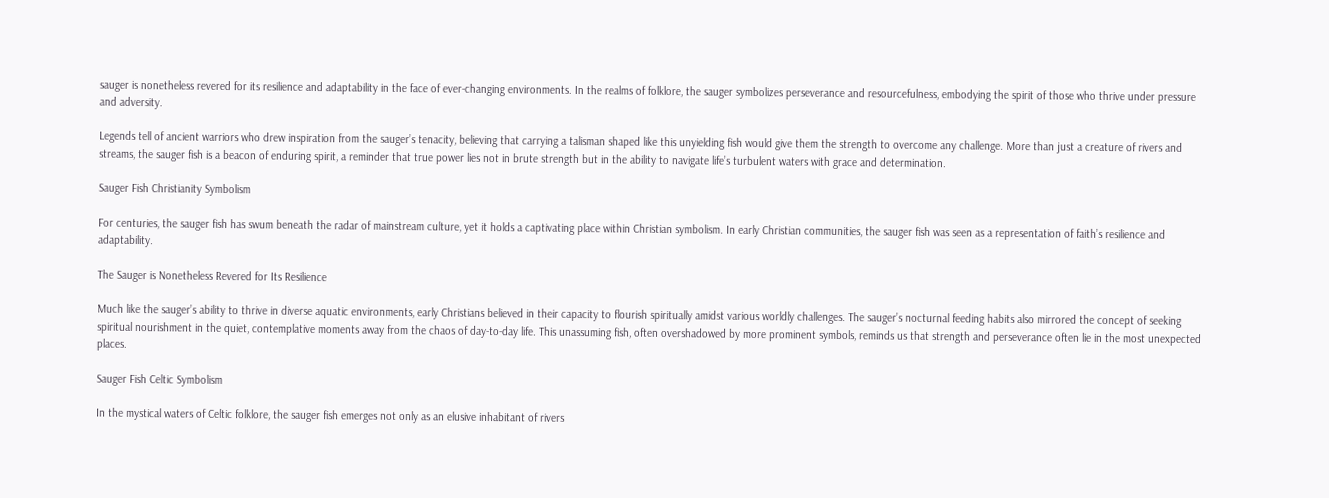sauger is nonetheless revered for its resilience and adaptability in the face of ever-changing environments. In the realms of folklore, the sauger symbolizes perseverance and resourcefulness, embodying the spirit of those who thrive under pressure and adversity.

Legends tell of ancient warriors who drew inspiration from the sauger’s tenacity, believing that carrying a talisman shaped like this unyielding fish would give them the strength to overcome any challenge. More than just a creature of rivers and streams, the sauger fish is a beacon of enduring spirit, a reminder that true power lies not in brute strength but in the ability to navigate life’s turbulent waters with grace and determination.

Sauger Fish Christianity Symbolism

For centuries, the sauger fish has swum beneath the radar of mainstream culture, yet it holds a captivating place within Christian symbolism. In early Christian communities, the sauger fish was seen as a representation of faith’s resilience and adaptability.

The Sauger is Nonetheless Revered for Its Resilience

Much like the sauger’s ability to thrive in diverse aquatic environments, early Christians believed in their capacity to flourish spiritually amidst various worldly challenges. The sauger’s nocturnal feeding habits also mirrored the concept of seeking spiritual nourishment in the quiet, contemplative moments away from the chaos of day-to-day life. This unassuming fish, often overshadowed by more prominent symbols, reminds us that strength and perseverance often lie in the most unexpected places.

Sauger Fish Celtic Symbolism

In the mystical waters of Celtic folklore, the sauger fish emerges not only as an elusive inhabitant of rivers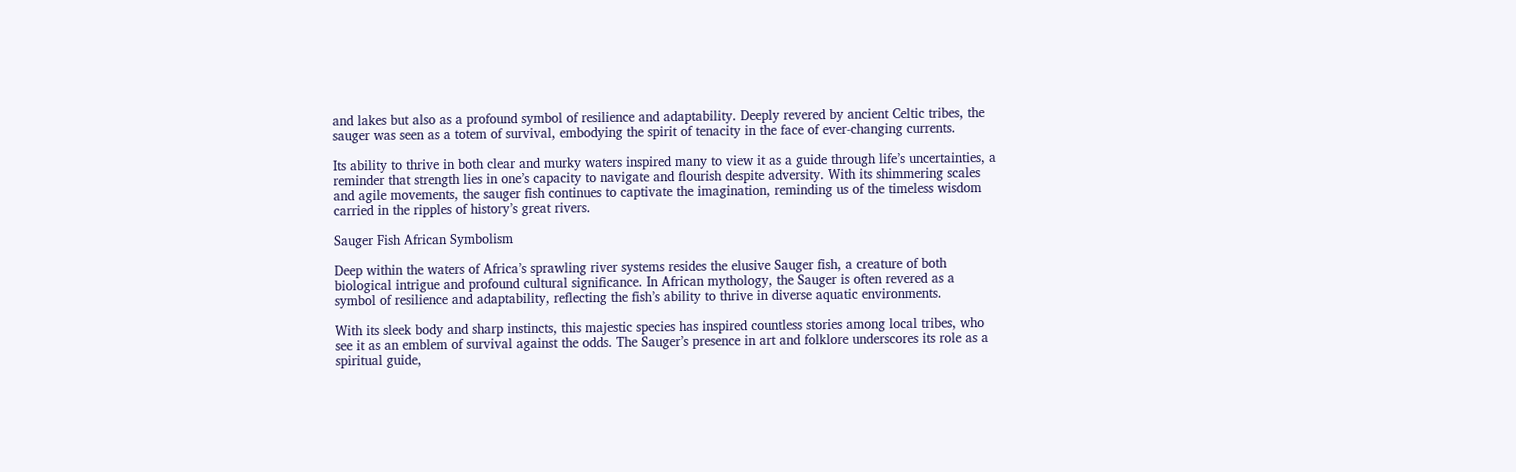and lakes but also as a profound symbol of resilience and adaptability. Deeply revered by ancient Celtic tribes, the sauger was seen as a totem of survival, embodying the spirit of tenacity in the face of ever-changing currents.

Its ability to thrive in both clear and murky waters inspired many to view it as a guide through life’s uncertainties, a reminder that strength lies in one’s capacity to navigate and flourish despite adversity. With its shimmering scales and agile movements, the sauger fish continues to captivate the imagination, reminding us of the timeless wisdom carried in the ripples of history’s great rivers.

Sauger Fish African Symbolism

Deep within the waters of Africa’s sprawling river systems resides the elusive Sauger fish, a creature of both biological intrigue and profound cultural significance. In African mythology, the Sauger is often revered as a symbol of resilience and adaptability, reflecting the fish’s ability to thrive in diverse aquatic environments.

With its sleek body and sharp instincts, this majestic species has inspired countless stories among local tribes, who see it as an emblem of survival against the odds. The Sauger’s presence in art and folklore underscores its role as a spiritual guide,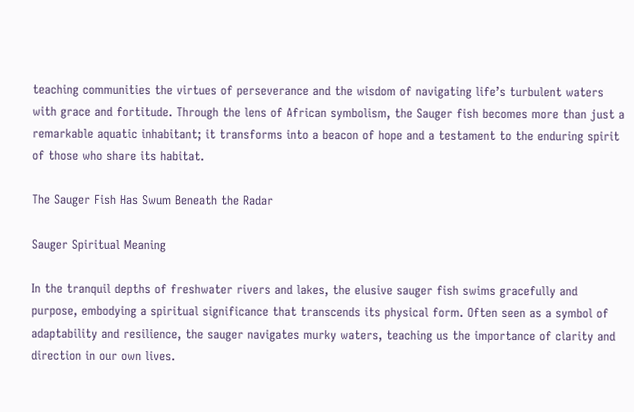teaching communities the virtues of perseverance and the wisdom of navigating life’s turbulent waters with grace and fortitude. Through the lens of African symbolism, the Sauger fish becomes more than just a remarkable aquatic inhabitant; it transforms into a beacon of hope and a testament to the enduring spirit of those who share its habitat.

The Sauger Fish Has Swum Beneath the Radar

Sauger Spiritual Meaning

In the tranquil depths of freshwater rivers and lakes, the elusive sauger fish swims gracefully and purpose, embodying a spiritual significance that transcends its physical form. Often seen as a symbol of adaptability and resilience, the sauger navigates murky waters, teaching us the importance of clarity and direction in our own lives.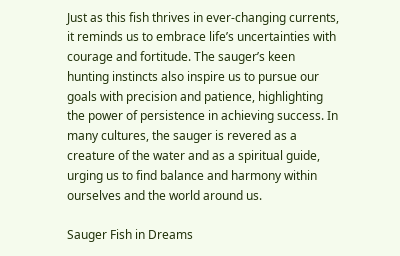Just as this fish thrives in ever-changing currents, it reminds us to embrace life’s uncertainties with courage and fortitude. The sauger’s keen hunting instincts also inspire us to pursue our goals with precision and patience, highlighting the power of persistence in achieving success. In many cultures, the sauger is revered as a creature of the water and as a spiritual guide, urging us to find balance and harmony within ourselves and the world around us.

Sauger Fish in Dreams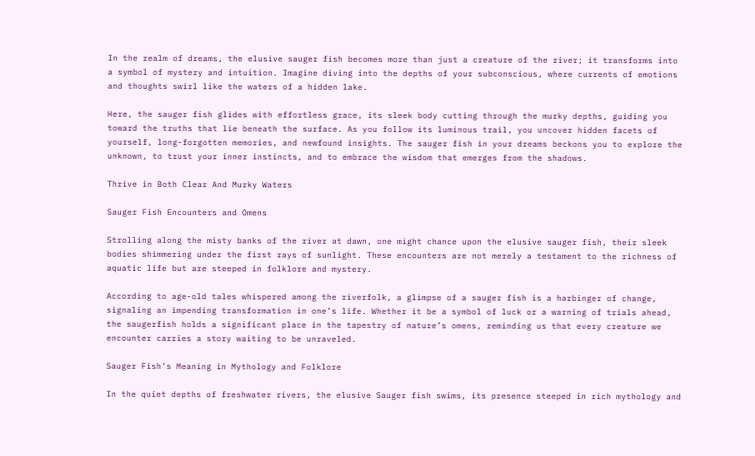In the realm of dreams, the elusive sauger fish becomes more than just a creature of the river; it transforms into a symbol of mystery and intuition. Imagine diving into the depths of your subconscious, where currents of emotions and thoughts swirl like the waters of a hidden lake.

Here, the sauger fish glides with effortless grace, its sleek body cutting through the murky depths, guiding you toward the truths that lie beneath the surface. As you follow its luminous trail, you uncover hidden facets of yourself, long-forgotten memories, and newfound insights. The sauger fish in your dreams beckons you to explore the unknown, to trust your inner instincts, and to embrace the wisdom that emerges from the shadows.

Thrive in Both Clear And Murky Waters

Sauger Fish Encounters and Omens

Strolling along the misty banks of the river at dawn, one might chance upon the elusive sauger fish, their sleek bodies shimmering under the first rays of sunlight. These encounters are not merely a testament to the richness of aquatic life but are steeped in folklore and mystery.

According to age-old tales whispered among the riverfolk, a glimpse of a sauger fish is a harbinger of change, signaling an impending transformation in one’s life. Whether it be a symbol of luck or a warning of trials ahead, the saugerfish holds a significant place in the tapestry of nature’s omens, reminding us that every creature we encounter carries a story waiting to be unraveled.

Sauger Fish’s Meaning in Mythology and Folklore

In the quiet depths of freshwater rivers, the elusive Sauger fish swims, its presence steeped in rich mythology and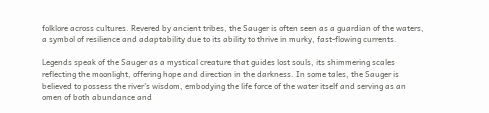folklore across cultures. Revered by ancient tribes, the Sauger is often seen as a guardian of the waters, a symbol of resilience and adaptability due to its ability to thrive in murky, fast-flowing currents.

Legends speak of the Sauger as a mystical creature that guides lost souls, its shimmering scales reflecting the moonlight, offering hope and direction in the darkness. In some tales, the Sauger is believed to possess the river’s wisdom, embodying the life force of the water itself and serving as an omen of both abundance and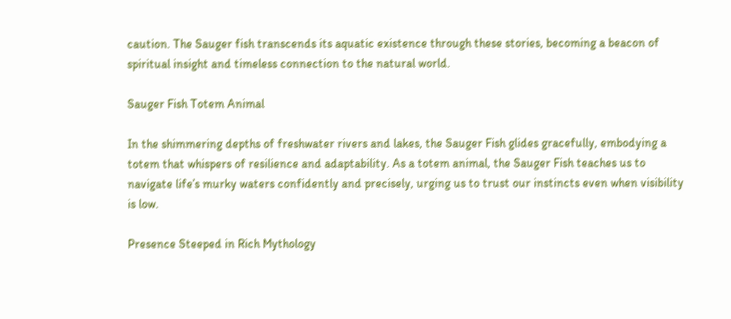caution. The Sauger fish transcends its aquatic existence through these stories, becoming a beacon of spiritual insight and timeless connection to the natural world.

Sauger Fish Totem Animal

In the shimmering depths of freshwater rivers and lakes, the Sauger Fish glides gracefully, embodying a totem that whispers of resilience and adaptability. As a totem animal, the Sauger Fish teaches us to navigate life’s murky waters confidently and precisely, urging us to trust our instincts even when visibility is low.

Presence Steeped in Rich Mythology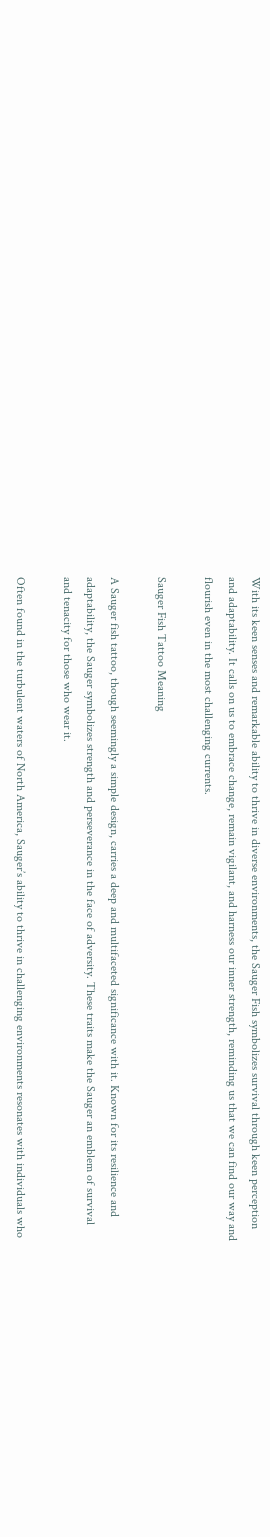With its keen senses and remarkable ability to thrive in diverse environments, the Sauger Fish symbolizes survival through keen perception and adaptability. It calls on us to embrace change, remain vigilant, and harness our inner strength, reminding us that we can find our way and flourish even in the most challenging currents.

Sauger Fish Tattoo Meaning

A Sauger fish tattoo, though seemingly a simple design, carries a deep and multifaceted significance with it. Known for its resilience and adaptability, the Sauger symbolizes strength and perseverance in the face of adversity. These traits make the Sauger an emblem of survival and tenacity for those who wear it.

Often found in the turbulent waters of North America, Sauger’s ability to thrive in challenging environments resonates with individuals who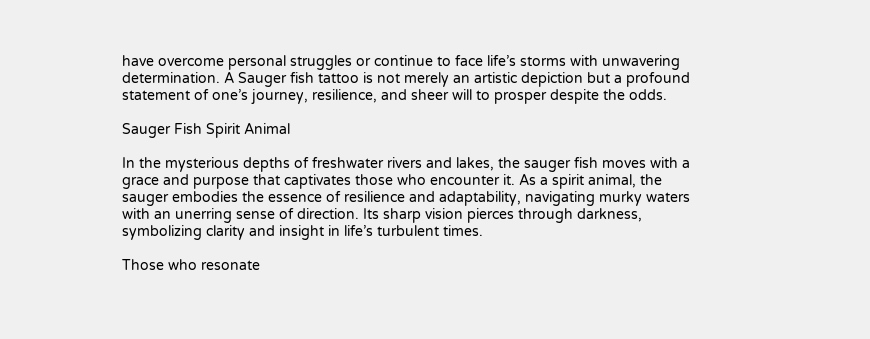have overcome personal struggles or continue to face life’s storms with unwavering determination. A Sauger fish tattoo is not merely an artistic depiction but a profound statement of one’s journey, resilience, and sheer will to prosper despite the odds.

Sauger Fish Spirit Animal

In the mysterious depths of freshwater rivers and lakes, the sauger fish moves with a grace and purpose that captivates those who encounter it. As a spirit animal, the sauger embodies the essence of resilience and adaptability, navigating murky waters with an unerring sense of direction. Its sharp vision pierces through darkness, symbolizing clarity and insight in life’s turbulent times.

Those who resonate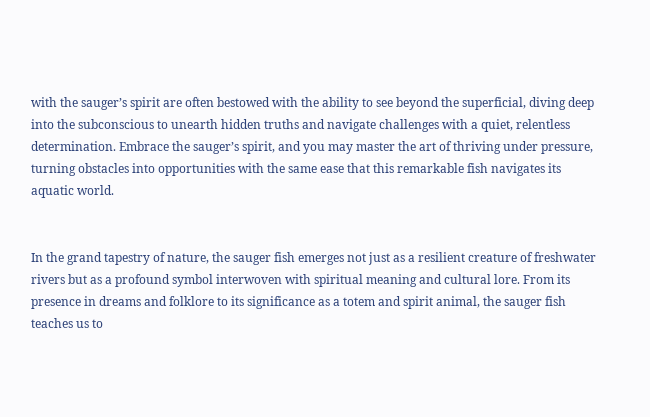with the sauger’s spirit are often bestowed with the ability to see beyond the superficial, diving deep into the subconscious to unearth hidden truths and navigate challenges with a quiet, relentless determination. Embrace the sauger’s spirit, and you may master the art of thriving under pressure, turning obstacles into opportunities with the same ease that this remarkable fish navigates its aquatic world.


In the grand tapestry of nature, the sauger fish emerges not just as a resilient creature of freshwater rivers but as a profound symbol interwoven with spiritual meaning and cultural lore. From its presence in dreams and folklore to its significance as a totem and spirit animal, the sauger fish teaches us to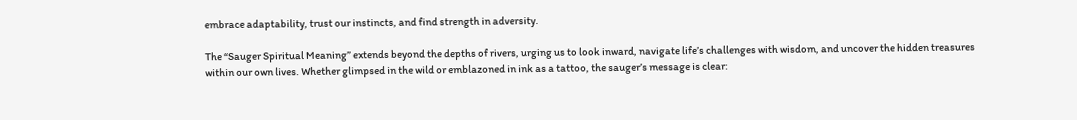embrace adaptability, trust our instincts, and find strength in adversity.

The “Sauger Spiritual Meaning” extends beyond the depths of rivers, urging us to look inward, navigate life’s challenges with wisdom, and uncover the hidden treasures within our own lives. Whether glimpsed in the wild or emblazoned in ink as a tattoo, the sauger’s message is clear: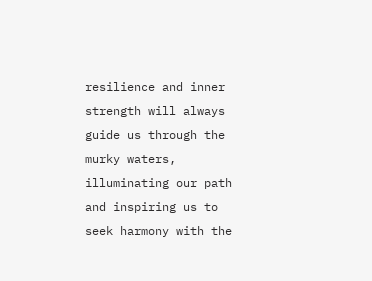resilience and inner strength will always guide us through the murky waters, illuminating our path and inspiring us to seek harmony with the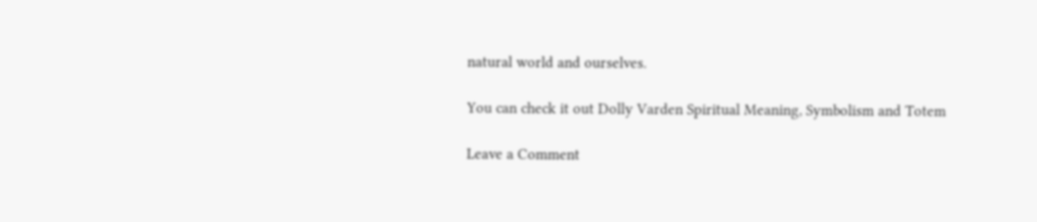natural world and ourselves.

You can check it out Dolly Varden Spiritual Meaning, Symbolism and Totem

Leave a Comment